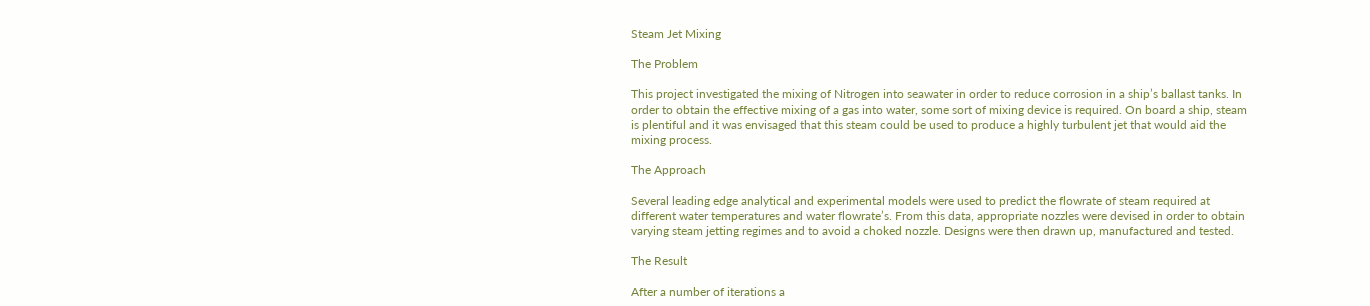Steam Jet Mixing

The Problem

This project investigated the mixing of Nitrogen into seawater in order to reduce corrosion in a ship’s ballast tanks. In order to obtain the effective mixing of a gas into water, some sort of mixing device is required. On board a ship, steam is plentiful and it was envisaged that this steam could be used to produce a highly turbulent jet that would aid the mixing process.

The Approach

Several leading edge analytical and experimental models were used to predict the flowrate of steam required at different water temperatures and water flowrate’s. From this data, appropriate nozzles were devised in order to obtain varying steam jetting regimes and to avoid a choked nozzle. Designs were then drawn up, manufactured and tested.

The Result

After a number of iterations a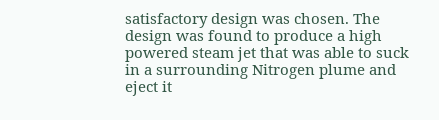satisfactory design was chosen. The design was found to produce a high powered steam jet that was able to suck in a surrounding Nitrogen plume and eject it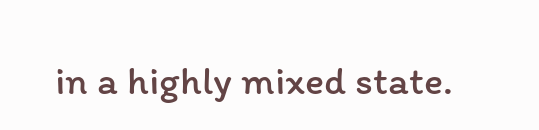in a highly mixed state.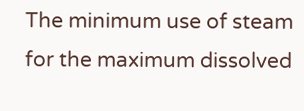The minimum use of steam for the maximum dissolved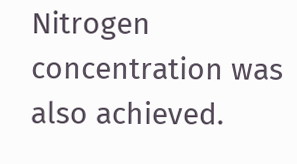Nitrogen concentration was also achieved.